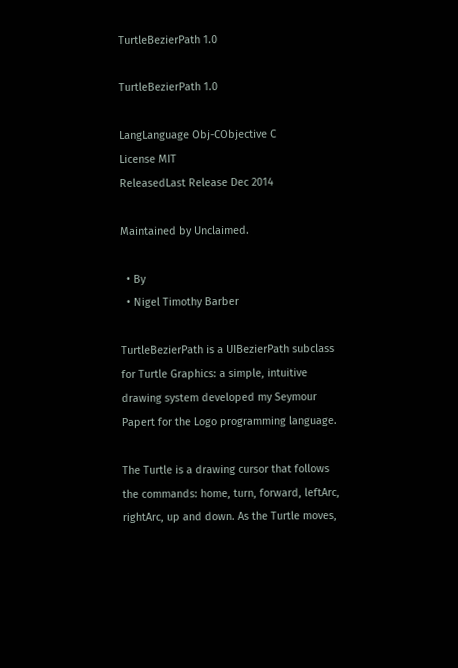TurtleBezierPath 1.0

TurtleBezierPath 1.0

LangLanguage Obj-CObjective C
License MIT
ReleasedLast Release Dec 2014

Maintained by Unclaimed.

  • By
  • Nigel Timothy Barber

TurtleBezierPath is a UIBezierPath subclass for Turtle Graphics: a simple, intuitive drawing system developed my Seymour Papert for the Logo programming language.

The Turtle is a drawing cursor that follows the commands: home, turn, forward, leftArc, rightArc, up and down. As the Turtle moves,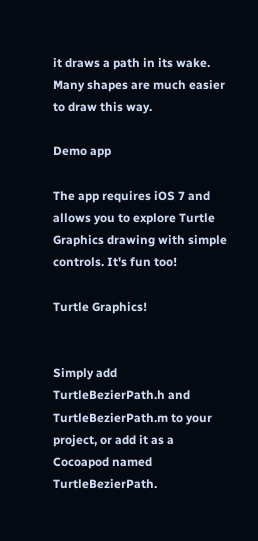it draws a path in its wake. Many shapes are much easier to draw this way.

Demo app

The app requires iOS 7 and allows you to explore Turtle Graphics drawing with simple controls. It's fun too!

Turtle Graphics!


Simply add TurtleBezierPath.h and TurtleBezierPath.m to your project, or add it as a Cocoapod named TurtleBezierPath.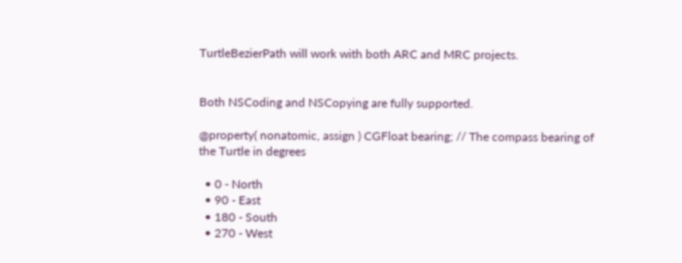TurtleBezierPath will work with both ARC and MRC projects.


Both NSCoding and NSCopying are fully supported.

@property( nonatomic, assign ) CGFloat bearing; // The compass bearing of the Turtle in degrees

  • 0 - North
  • 90 - East
  • 180 - South
  • 270 - West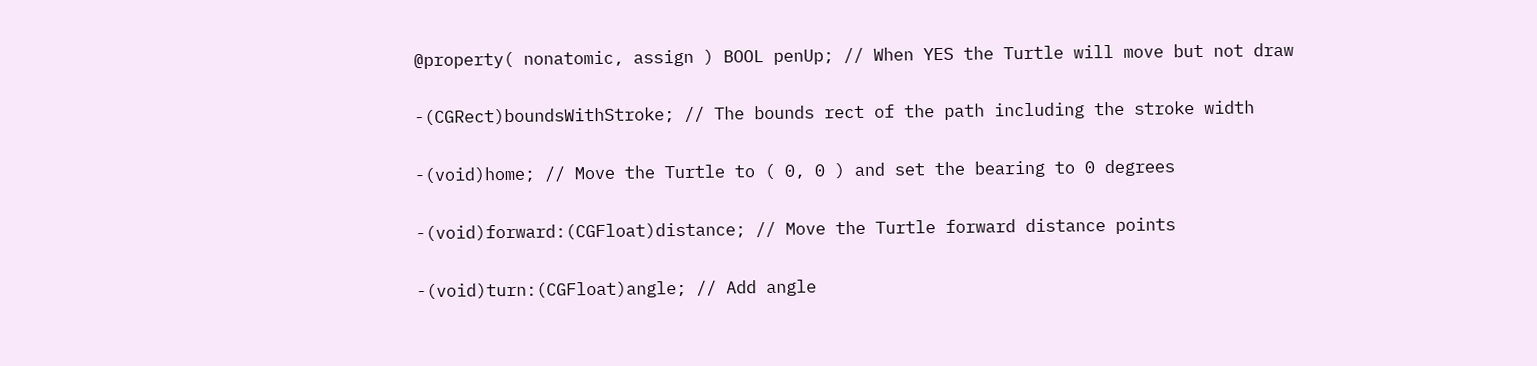@property( nonatomic, assign ) BOOL penUp; // When YES the Turtle will move but not draw

-(CGRect)boundsWithStroke; // The bounds rect of the path including the stroke width

-(void)home; // Move the Turtle to ( 0, 0 ) and set the bearing to 0 degrees

-(void)forward:(CGFloat)distance; // Move the Turtle forward distance points

-(void)turn:(CGFloat)angle; // Add angle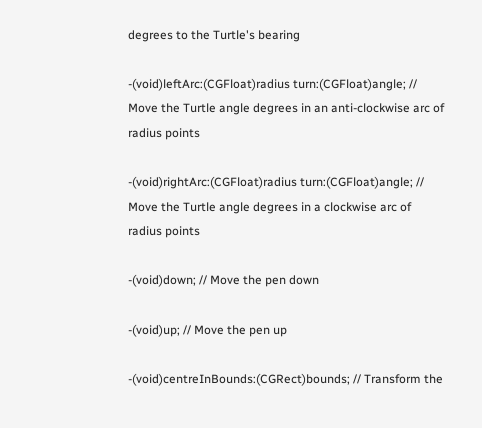degrees to the Turtle's bearing

-(void)leftArc:(CGFloat)radius turn:(CGFloat)angle; // Move the Turtle angle degrees in an anti-clockwise arc of radius points

-(void)rightArc:(CGFloat)radius turn:(CGFloat)angle; // Move the Turtle angle degrees in a clockwise arc of radius points

-(void)down; // Move the pen down

-(void)up; // Move the pen up

-(void)centreInBounds:(CGRect)bounds; // Transform the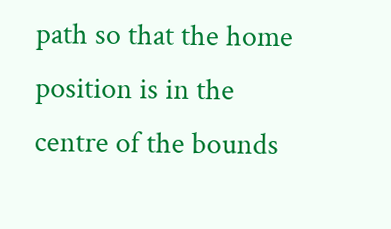path so that the home position is in the centre of the bounds